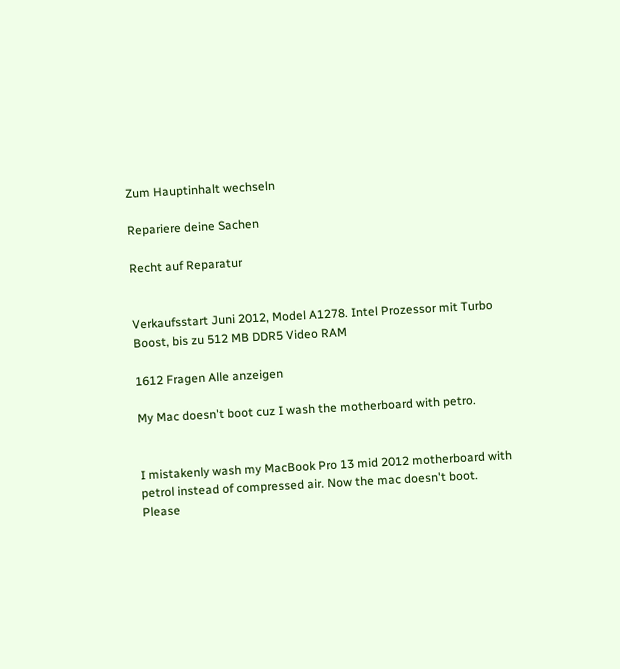Zum Hauptinhalt wechseln

Repariere deine Sachen

Recht auf Reparatur


Verkaufsstart Juni 2012, Model A1278. Intel Prozessor mit Turbo Boost, bis zu 512 MB DDR5 Video RAM

1612 Fragen Alle anzeigen

My Mac doesn't boot cuz I wash the motherboard with petro.


I mistakenly wash my MacBook Pro 13 mid 2012 motherboard with petrol instead of compressed air. Now the mac doesn't boot. Please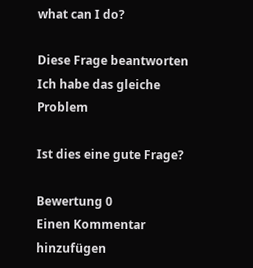what can I do?

Diese Frage beantworten Ich habe das gleiche Problem

Ist dies eine gute Frage?

Bewertung 0
Einen Kommentar hinzufügen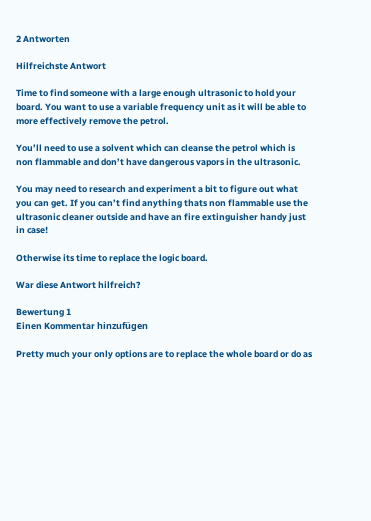2 Antworten

Hilfreichste Antwort

Time to find someone with a large enough ultrasonic to hold your board. You want to use a variable frequency unit as it will be able to more effectively remove the petrol.

You’ll need to use a solvent which can cleanse the petrol which is non flammable and don’t have dangerous vapors in the ultrasonic.

You may need to research and experiment a bit to figure out what you can get. If you can’t find anything thats non flammable use the ultrasonic cleaner outside and have an fire extinguisher handy just in case!

Otherwise its time to replace the logic board.

War diese Antwort hilfreich?

Bewertung 1
Einen Kommentar hinzufügen

Pretty much your only options are to replace the whole board or do as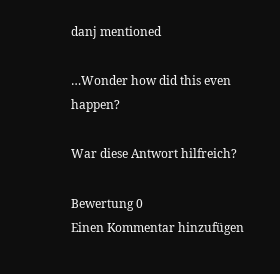danj mentioned

…Wonder how did this even happen?

War diese Antwort hilfreich?

Bewertung 0
Einen Kommentar hinzufügen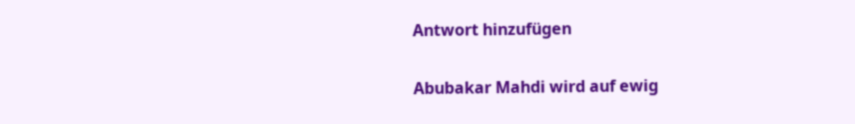Antwort hinzufügen

Abubakar Mahdi wird auf ewig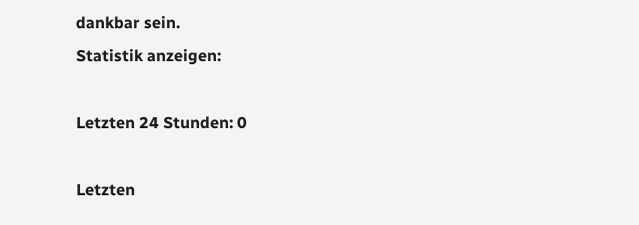dankbar sein.
Statistik anzeigen:

Letzten 24 Stunden: 0

Letzten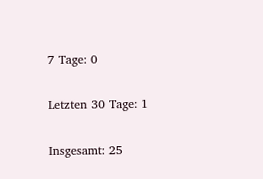7 Tage: 0

Letzten 30 Tage: 1

Insgesamt: 25